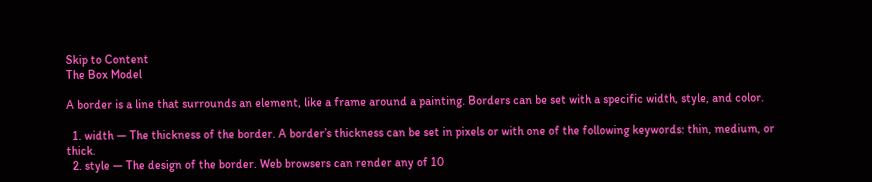Skip to Content
The Box Model

A border is a line that surrounds an element, like a frame around a painting. Borders can be set with a specific width, style, and color.

  1. width — The thickness of the border. A border’s thickness can be set in pixels or with one of the following keywords: thin, medium, or thick.
  2. style — The design of the border. Web browsers can render any of 10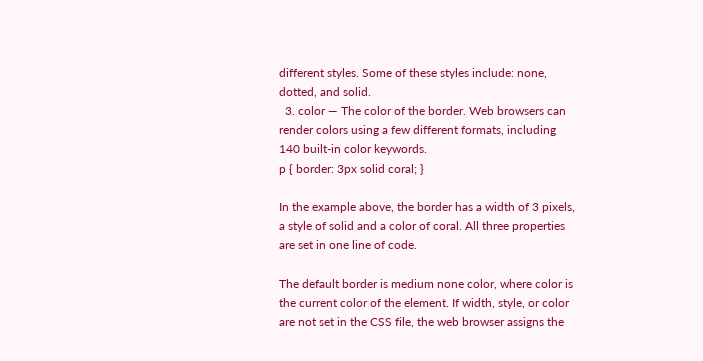different styles. Some of these styles include: none, dotted, and solid.
  3. color — The color of the border. Web browsers can render colors using a few different formats, including 140 built-in color keywords.
p { border: 3px solid coral; }

In the example above, the border has a width of 3 pixels, a style of solid and a color of coral. All three properties are set in one line of code.

The default border is medium none color, where color is the current color of the element. If width, style, or color are not set in the CSS file, the web browser assigns the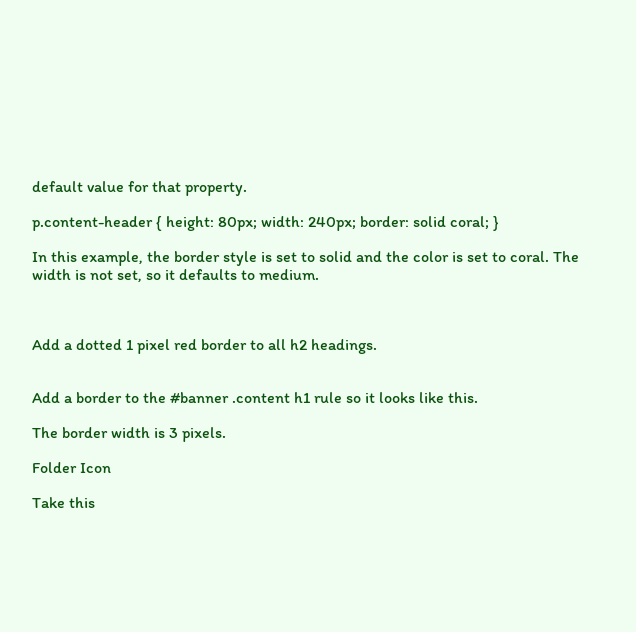default value for that property.

p.content-header { height: 80px; width: 240px; border: solid coral; }

In this example, the border style is set to solid and the color is set to coral. The width is not set, so it defaults to medium.



Add a dotted 1 pixel red border to all h2 headings.


Add a border to the #banner .content h1 rule so it looks like this.

The border width is 3 pixels.

Folder Icon

Take this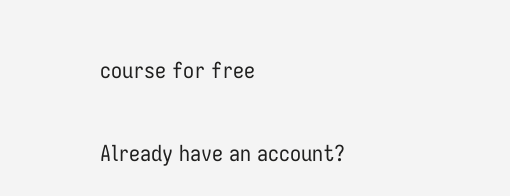course for free

Already have an account?